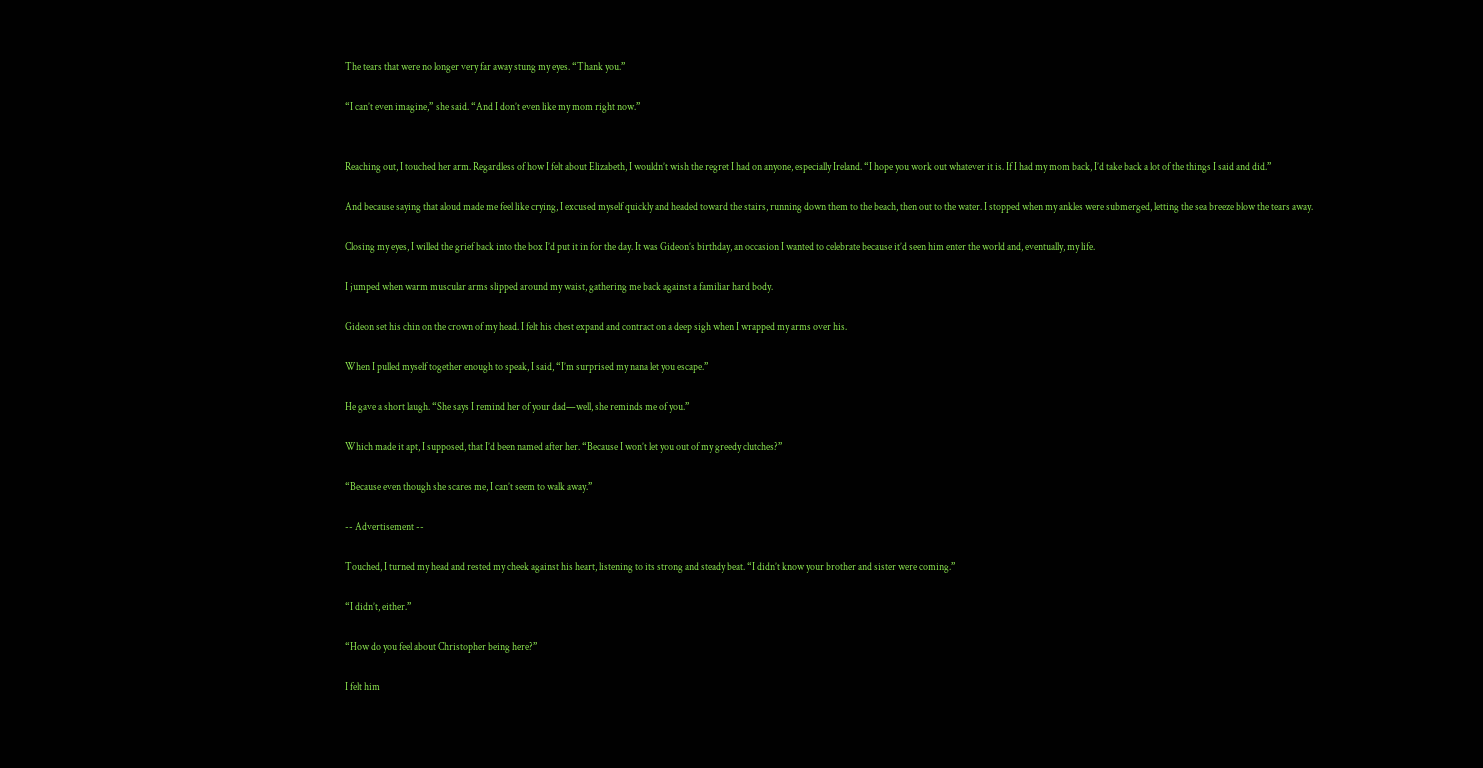The tears that were no longer very far away stung my eyes. “Thank you.”

“I can’t even imagine,” she said. “And I don’t even like my mom right now.”


Reaching out, I touched her arm. Regardless of how I felt about Elizabeth, I wouldn’t wish the regret I had on anyone, especially Ireland. “I hope you work out whatever it is. If I had my mom back, I’d take back a lot of the things I said and did.”

And because saying that aloud made me feel like crying, I excused myself quickly and headed toward the stairs, running down them to the beach, then out to the water. I stopped when my ankles were submerged, letting the sea breeze blow the tears away.

Closing my eyes, I willed the grief back into the box I’d put it in for the day. It was Gideon’s birthday, an occasion I wanted to celebrate because it’d seen him enter the world and, eventually, my life.

I jumped when warm muscular arms slipped around my waist, gathering me back against a familiar hard body.

Gideon set his chin on the crown of my head. I felt his chest expand and contract on a deep sigh when I wrapped my arms over his.

When I pulled myself together enough to speak, I said, “I’m surprised my nana let you escape.”

He gave a short laugh. “She says I remind her of your dad—well, she reminds me of you.”

Which made it apt, I supposed, that I’d been named after her. “Because I won’t let you out of my greedy clutches?”

“Because even though she scares me, I can’t seem to walk away.”

-- Advertisement --

Touched, I turned my head and rested my cheek against his heart, listening to its strong and steady beat. “I didn’t know your brother and sister were coming.”

“I didn’t, either.”

“How do you feel about Christopher being here?”

I felt him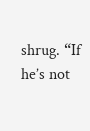shrug. “If he’s not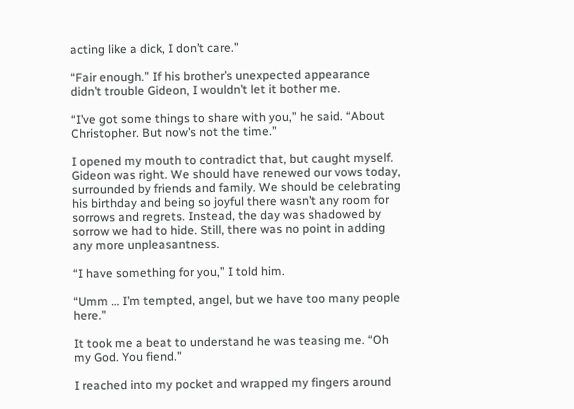acting like a dick, I don’t care.”

“Fair enough.” If his brother’s unexpected appearance didn’t trouble Gideon, I wouldn’t let it bother me.

“I’ve got some things to share with you,” he said. “About Christopher. But now’s not the time.”

I opened my mouth to contradict that, but caught myself. Gideon was right. We should have renewed our vows today, surrounded by friends and family. We should be celebrating his birthday and being so joyful there wasn’t any room for sorrows and regrets. Instead, the day was shadowed by sorrow we had to hide. Still, there was no point in adding any more unpleasantness.

“I have something for you,” I told him.

“Umm … I’m tempted, angel, but we have too many people here.”

It took me a beat to understand he was teasing me. “Oh my God. You fiend.”

I reached into my pocket and wrapped my fingers around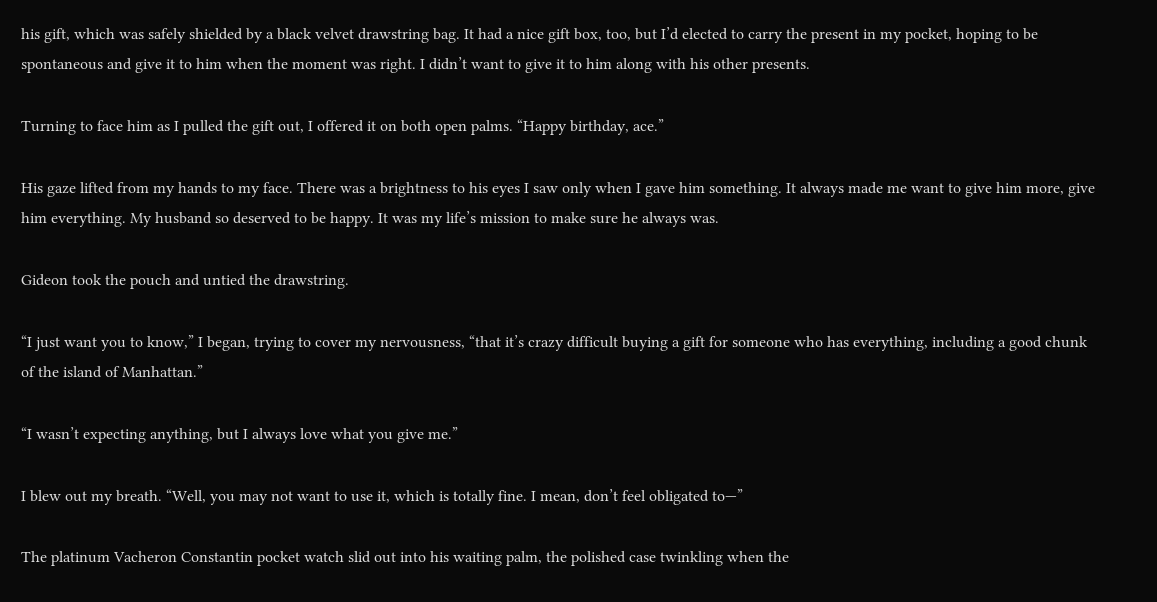his gift, which was safely shielded by a black velvet drawstring bag. It had a nice gift box, too, but I’d elected to carry the present in my pocket, hoping to be spontaneous and give it to him when the moment was right. I didn’t want to give it to him along with his other presents.

Turning to face him as I pulled the gift out, I offered it on both open palms. “Happy birthday, ace.”

His gaze lifted from my hands to my face. There was a brightness to his eyes I saw only when I gave him something. It always made me want to give him more, give him everything. My husband so deserved to be happy. It was my life’s mission to make sure he always was.

Gideon took the pouch and untied the drawstring.

“I just want you to know,” I began, trying to cover my nervousness, “that it’s crazy difficult buying a gift for someone who has everything, including a good chunk of the island of Manhattan.”

“I wasn’t expecting anything, but I always love what you give me.”

I blew out my breath. “Well, you may not want to use it, which is totally fine. I mean, don’t feel obligated to—”

The platinum Vacheron Constantin pocket watch slid out into his waiting palm, the polished case twinkling when the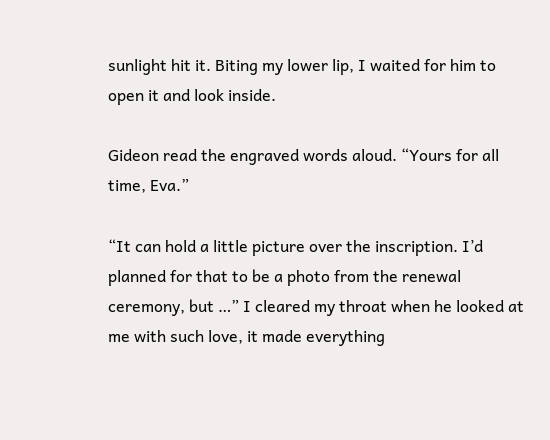sunlight hit it. Biting my lower lip, I waited for him to open it and look inside.

Gideon read the engraved words aloud. “Yours for all time, Eva.”

“It can hold a little picture over the inscription. I’d planned for that to be a photo from the renewal ceremony, but …” I cleared my throat when he looked at me with such love, it made everything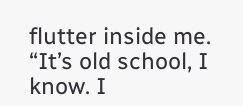flutter inside me. “It’s old school, I know. I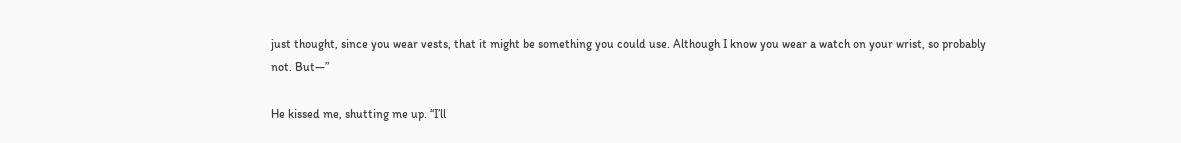just thought, since you wear vests, that it might be something you could use. Although I know you wear a watch on your wrist, so probably not. But—”

He kissed me, shutting me up. “I’ll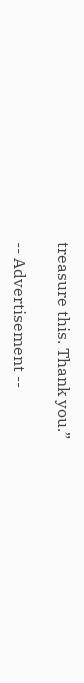treasure this. Thank you.”

-- Advertisement --